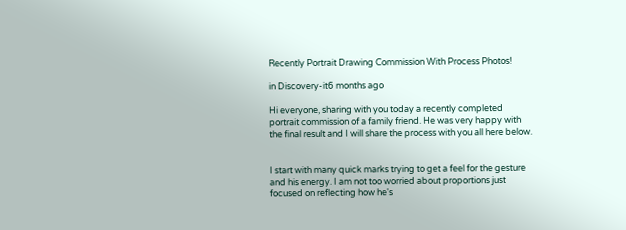Recently Portrait Drawing Commission With Process Photos!

in Discovery-it6 months ago

Hi everyone, sharing with you today a recently completed portrait commission of a family friend. He was very happy with the final result and I will share the process with you all here below.


I start with many quick marks trying to get a feel for the gesture and his energy. I am not too worried about proportions just focused on reflecting how he's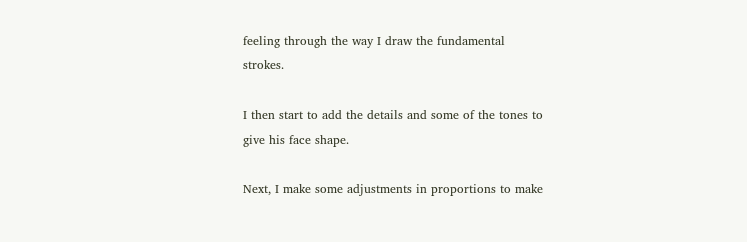feeling through the way I draw the fundamental strokes.

I then start to add the details and some of the tones to give his face shape.

Next, I make some adjustments in proportions to make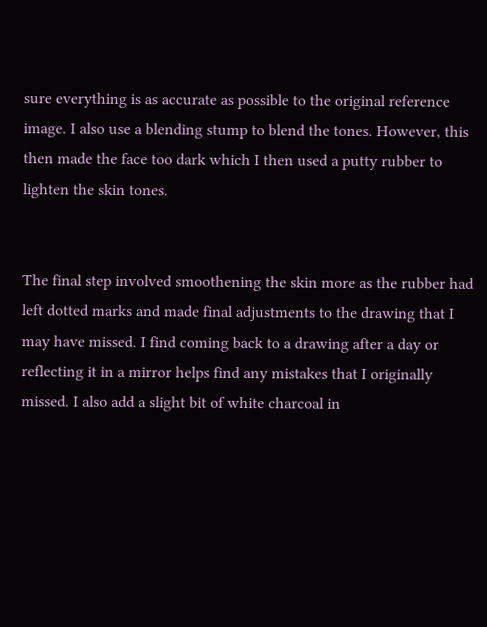sure everything is as accurate as possible to the original reference image. I also use a blending stump to blend the tones. However, this then made the face too dark which I then used a putty rubber to lighten the skin tones.


The final step involved smoothening the skin more as the rubber had left dotted marks and made final adjustments to the drawing that I may have missed. I find coming back to a drawing after a day or reflecting it in a mirror helps find any mistakes that I originally missed. I also add a slight bit of white charcoal in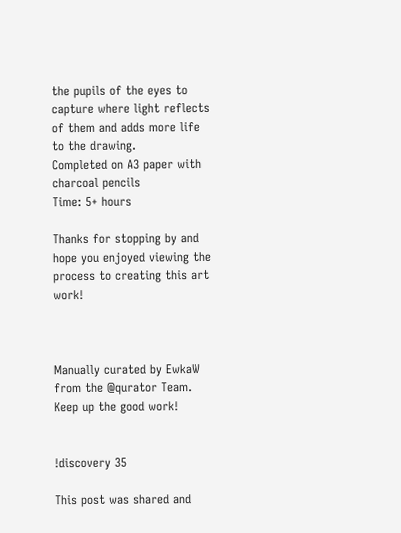the pupils of the eyes to capture where light reflects of them and adds more life to the drawing.
Completed on A3 paper with charcoal pencils
Time: 5+ hours

Thanks for stopping by and hope you enjoyed viewing the process to creating this art work!



Manually curated by EwkaW from the @qurator Team. Keep up the good work!


!discovery 35

This post was shared and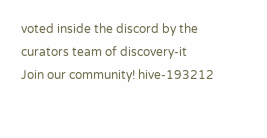voted inside the discord by the curators team of discovery-it
Join our community! hive-193212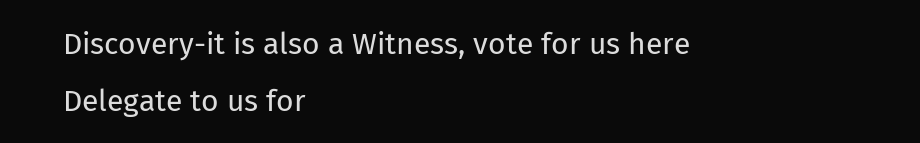Discovery-it is also a Witness, vote for us here
Delegate to us for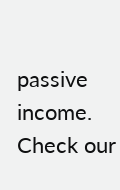passive income. Check our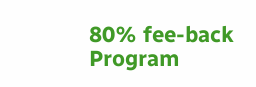80% fee-back Program